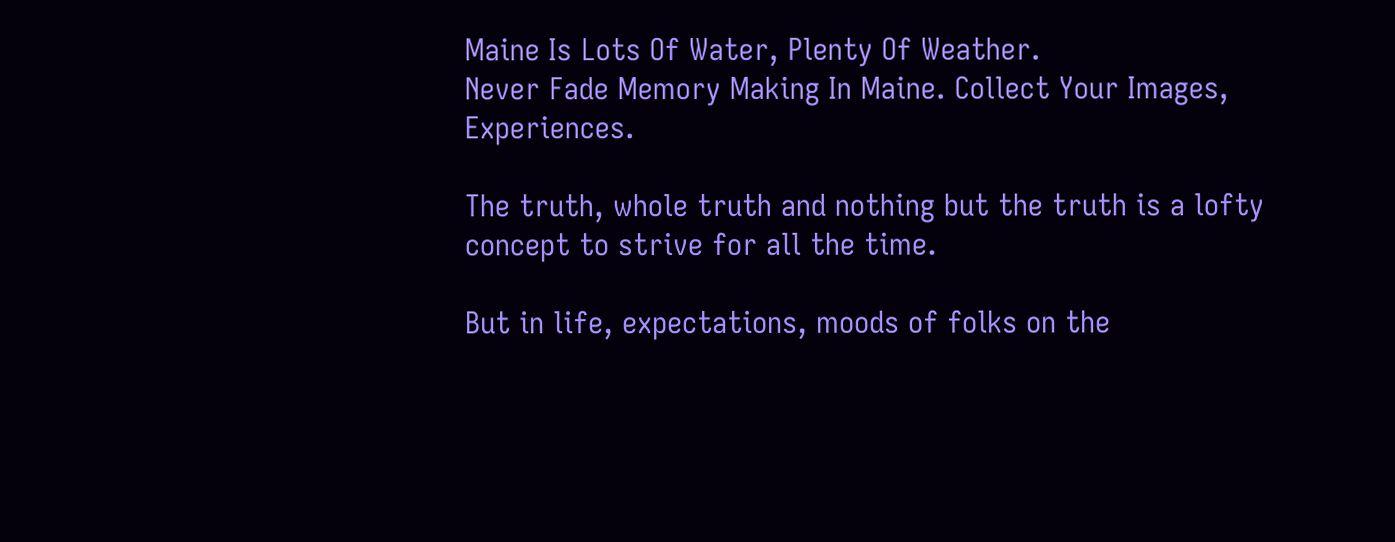Maine Is Lots Of Water, Plenty Of Weather.
Never Fade Memory Making In Maine. Collect Your Images, Experiences.

The truth, whole truth and nothing but the truth is a lofty concept to strive for all the time.

But in life, expectations, moods of folks on the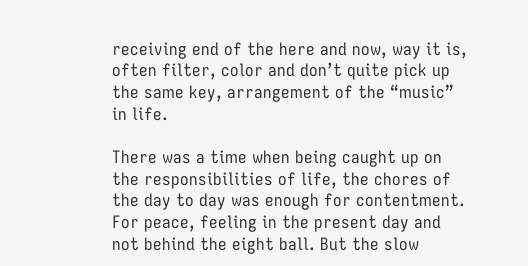receiving end of the here and now, way it is, often filter, color and don’t quite pick up the same key, arrangement of the “music” in life.

There was a time when being caught up on the responsibilities of life, the chores of the day to day was enough for contentment. For peace, feeling in the present day and not behind the eight ball. But the slow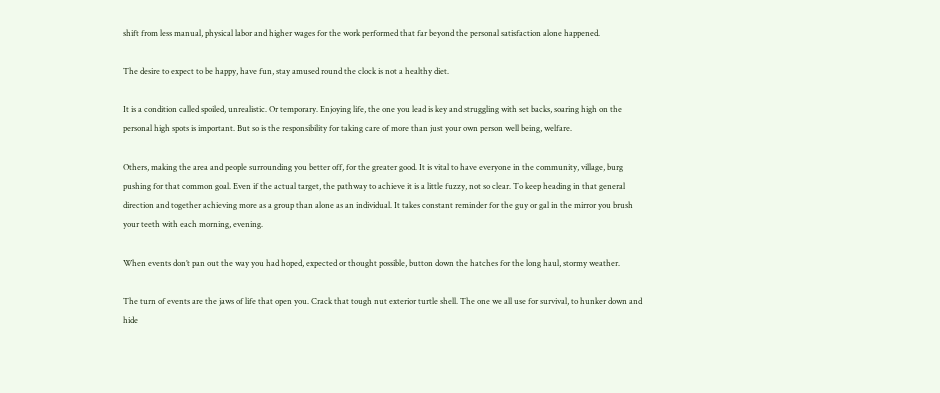shift from less manual, physical labor and higher wages for the work performed that far beyond the personal satisfaction alone happened.

The desire to expect to be happy, have fun, stay amused round the clock is not a healthy diet.

It is a condition called spoiled, unrealistic. Or temporary. Enjoying life, the one you lead is key and struggling with set backs, soaring high on the personal high spots is important. But so is the responsibility for taking care of more than just your own person well being, welfare.

Others, making the area and people surrounding you better off, for the greater good. It is vital to have everyone in the community, village, burg pushing for that common goal. Even if the actual target, the pathway to achieve it is a little fuzzy, not so clear. To keep heading in that general direction and together achieving more as a group than alone as an individual. It takes constant reminder for the guy or gal in the mirror you brush your teeth with each morning, evening.

When events don’t pan out the way you had hoped, expected or thought possible, button down the hatches for the long haul, stormy weather.

The turn of events are the jaws of life that open you. Crack that tough nut exterior turtle shell. The one we all use for survival, to hunker down and hide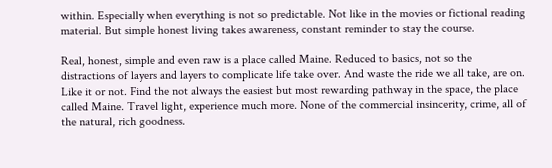within. Especially when everything is not so predictable. Not like in the movies or fictional reading material. But simple honest living takes awareness, constant reminder to stay the course.

Real, honest, simple and even raw is a place called Maine. Reduced to basics, not so the distractions of layers and layers to complicate life take over. And waste the ride we all take, are on. Like it or not. Find the not always the easiest but most rewarding pathway in the space, the place called Maine. Travel light, experience much more. None of the commercial insincerity, crime, all of the natural, rich goodness.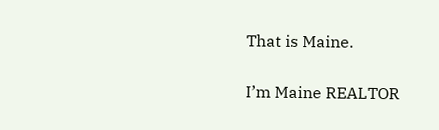That is Maine.

I’m Maine REALTOR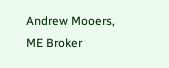Andrew Mooers, ME Broker